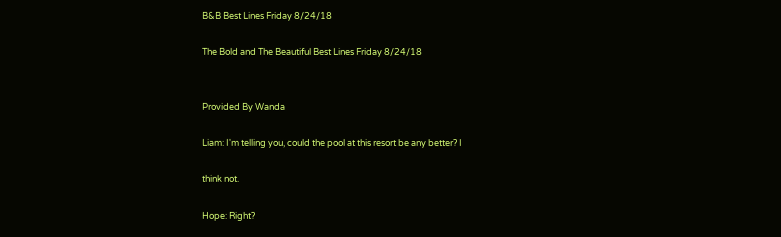B&B Best Lines Friday 8/24/18

The Bold and The Beautiful Best Lines Friday 8/24/18


Provided By Wanda

Liam: I'm telling you, could the pool at this resort be any better? I

think not.

Hope: Right?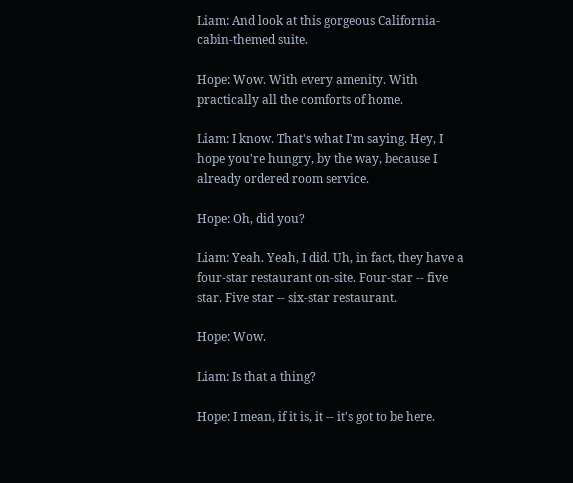Liam: And look at this gorgeous California-cabin-themed suite.

Hope: Wow. With every amenity. With practically all the comforts of home.

Liam: I know. That's what I'm saying. Hey, I hope you're hungry, by the way, because I already ordered room service.

Hope: Oh, did you?

Liam: Yeah. Yeah, I did. Uh, in fact, they have a four-star restaurant on-site. Four-star -- five star. Five star -- six-star restaurant.

Hope: Wow.

Liam: Is that a thing?

Hope: I mean, if it is, it -- it's got to be here.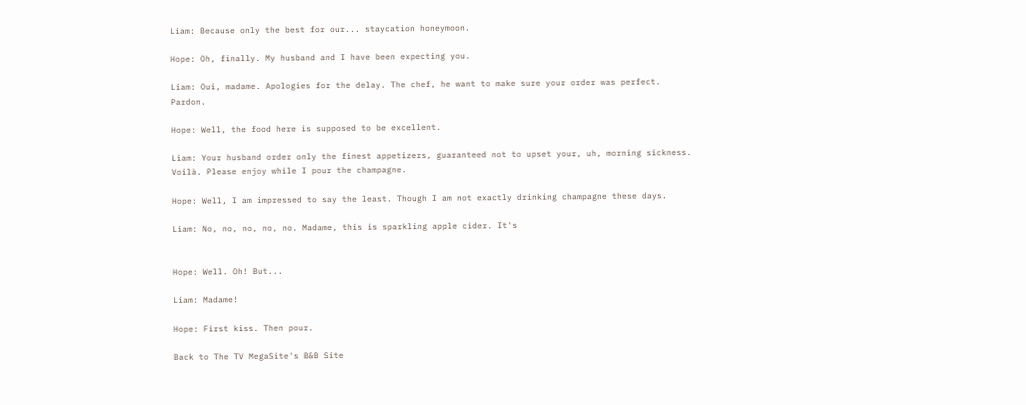Liam: Because only the best for our... staycation honeymoon.

Hope: Oh, finally. My husband and I have been expecting you.

Liam: Oui, madame. Apologies for the delay. The chef, he want to make sure your order was perfect. Pardon.

Hope: Well, the food here is supposed to be excellent.

Liam: Your husband order only the finest appetizers, guaranteed not to upset your, uh, morning sickness. Voilà. Please enjoy while I pour the champagne.

Hope: Well, I am impressed to say the least. Though I am not exactly drinking champagne these days.

Liam: No, no, no, no, no. Madame, this is sparkling apple cider. It's


Hope: Well. Oh! But...

Liam: Madame!

Hope: First kiss. Then pour.

Back to The TV MegaSite's B&B Site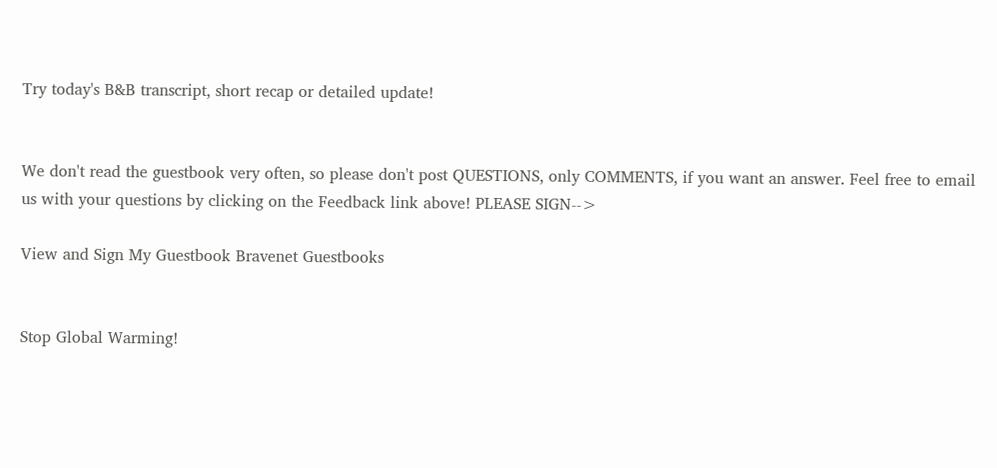Try today's B&B transcript, short recap or detailed update!


We don't read the guestbook very often, so please don't post QUESTIONS, only COMMENTS, if you want an answer. Feel free to email us with your questions by clicking on the Feedback link above! PLEASE SIGN-->

View and Sign My Guestbook Bravenet Guestbooks


Stop Global Warming!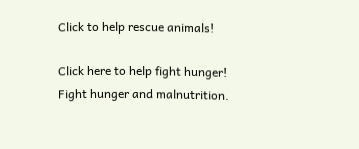Click to help rescue animals!

Click here to help fight hunger!
Fight hunger and malnutrition.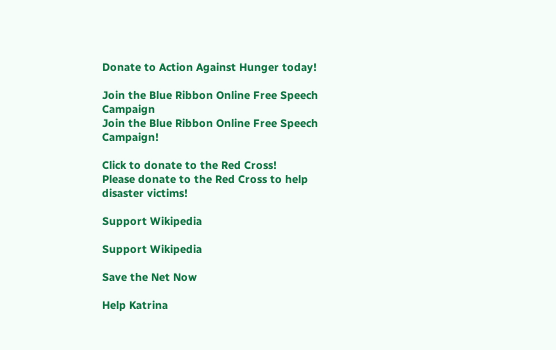Donate to Action Against Hunger today!

Join the Blue Ribbon Online Free Speech Campaign
Join the Blue Ribbon Online Free Speech Campaign!

Click to donate to the Red Cross!
Please donate to the Red Cross to help disaster victims!

Support Wikipedia

Support Wikipedia

Save the Net Now

Help Katrina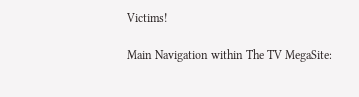Victims!

Main Navigation within The TV MegaSite: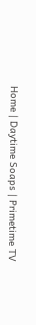Home | Daytime Soaps | Primetime TV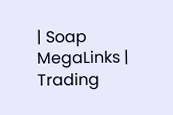| Soap MegaLinks | Trading